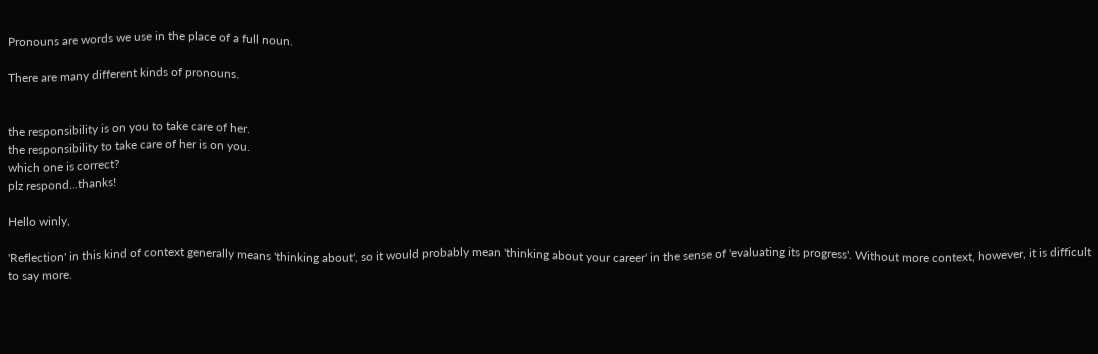Pronouns are words we use in the place of a full noun.

There are many different kinds of pronouns.


the responsibility is on you to take care of her.
the responsibility to take care of her is on you.
which one is correct?
plz respond...thanks!

Hello winly,

'Reflection' in this kind of context generally means 'thinking about', so it would probably mean 'thinking about your career' in the sense of 'evaluating its progress'. Without more context, however, it is difficult to say more.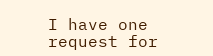I have one request for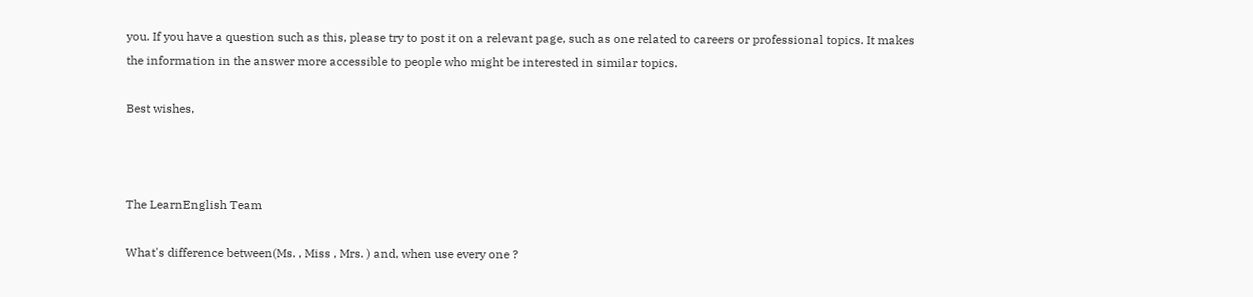you. If you have a question such as this, please try to post it on a relevant page, such as one related to careers or professional topics. It makes the information in the answer more accessible to people who might be interested in similar topics.

Best wishes,



The LearnEnglish Team

What's difference between(Ms. , Miss , Mrs. ) and, when use every one ?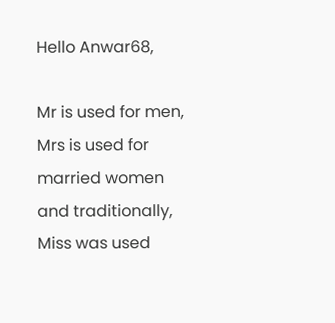Hello Anwar68,

Mr is used for men, Mrs is used for married women and traditionally, Miss was used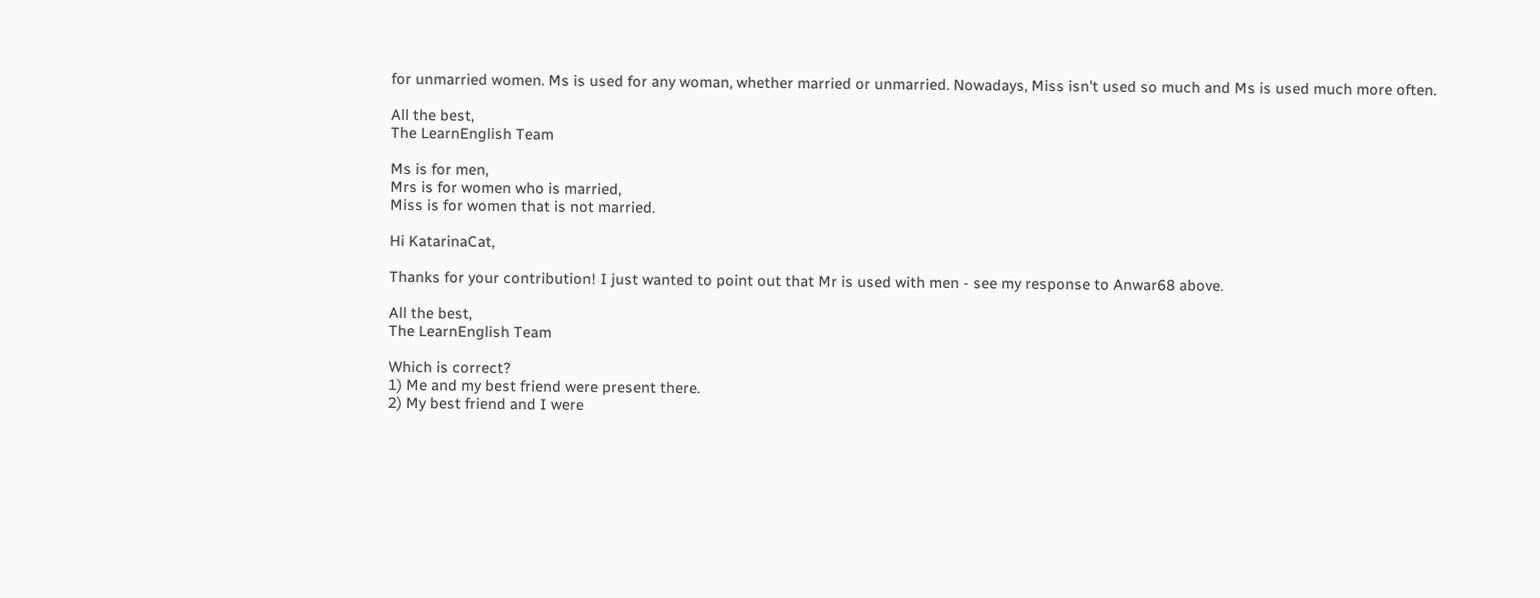for unmarried women. Ms is used for any woman, whether married or unmarried. Nowadays, Miss isn't used so much and Ms is used much more often.

All the best,
The LearnEnglish Team

Ms is for men,
Mrs is for women who is married,
Miss is for women that is not married.

Hi KatarinaCat,

Thanks for your contribution! I just wanted to point out that Mr is used with men - see my response to Anwar68 above.

All the best,
The LearnEnglish Team

Which is correct?
1) Me and my best friend were present there.
2) My best friend and I were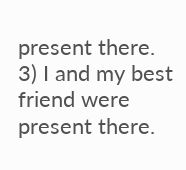present there.
3) I and my best friend were present there.